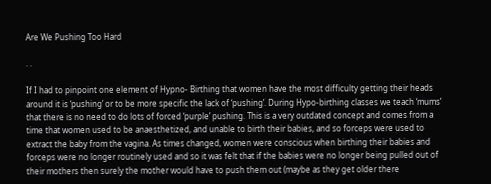Are We Pushing Too Hard

. .

If I had to pinpoint one element of Hypno- Birthing that women have the most difficulty getting their heads around it is ‘pushing’ or to be more specific the lack of ‘pushing’. During Hypo-birthing classes we teach ‘mums’ that there is no need to do lots of forced ‘purple’ pushing. This is a very outdated concept and comes from a time that women used to be anaesthetized, and unable to birth their babies, and so forceps were used to extract the baby from the vagina. As times changed, women were conscious when birthing their babies and forceps were no longer routinely used and so it was felt that if the babies were no longer being pulled out of their mothers then surely the mother would have to push them out (maybe as they get older there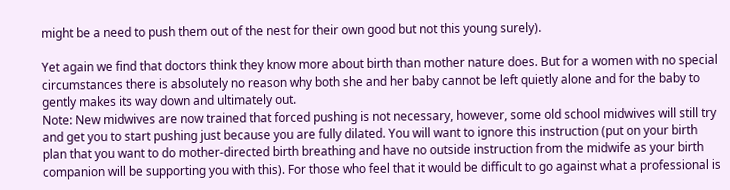might be a need to push them out of the nest for their own good but not this young surely).

Yet again we find that doctors think they know more about birth than mother nature does. But for a women with no special circumstances there is absolutely no reason why both she and her baby cannot be left quietly alone and for the baby to gently makes its way down and ultimately out.
Note: New midwives are now trained that forced pushing is not necessary, however, some old school midwives will still try and get you to start pushing just because you are fully dilated. You will want to ignore this instruction (put on your birth plan that you want to do mother-directed birth breathing and have no outside instruction from the midwife as your birth companion will be supporting you with this). For those who feel that it would be difficult to go against what a professional is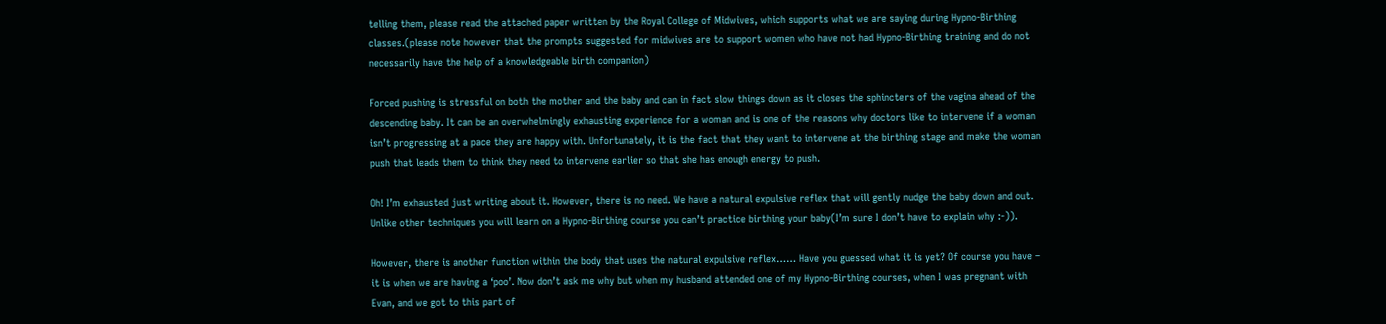telling them, please read the attached paper written by the Royal College of Midwives, which supports what we are saying during Hypno-Birthing classes.(please note however that the prompts suggested for midwives are to support women who have not had Hypno-Birthing training and do not necessarily have the help of a knowledgeable birth companion)

Forced pushing is stressful on both the mother and the baby and can in fact slow things down as it closes the sphincters of the vagina ahead of the descending baby. It can be an overwhelmingly exhausting experience for a woman and is one of the reasons why doctors like to intervene if a woman isn’t progressing at a pace they are happy with. Unfortunately, it is the fact that they want to intervene at the birthing stage and make the woman push that leads them to think they need to intervene earlier so that she has enough energy to push.

Oh! I’m exhausted just writing about it. However, there is no need. We have a natural expulsive reflex that will gently nudge the baby down and out. Unlike other techniques you will learn on a Hypno-Birthing course you can’t practice birthing your baby(I’m sure I don’t have to explain why :-)).

However, there is another function within the body that uses the natural expulsive reflex…… Have you guessed what it is yet? Of course you have – it is when we are having a ‘poo’. Now don’t ask me why but when my husband attended one of my Hypno-Birthing courses, when I was pregnant with Evan, and we got to this part of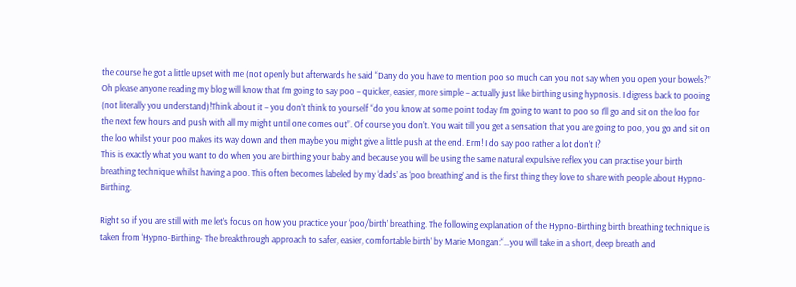the course he got a little upset with me (not openly but afterwards he said “Dany do you have to mention poo so much can you not say when you open your bowels?” Oh please anyone reading my blog will know that I’m going to say poo – quicker, easier, more simple – actually just like birthing using hypnosis. I digress back to pooing (not literally you understand)!Think about it – you don’t think to yourself “do you know at some point today I’m going to want to poo so I’ll go and sit on the loo for the next few hours and push with all my might until one comes out”. Of course you don’t. You wait till you get a sensation that you are going to poo, you go and sit on the loo whilst your poo makes its way down and then maybe you might give a little push at the end. Erm! I do say poo rather a lot don’t I?
This is exactly what you want to do when you are birthing your baby and because you will be using the same natural expulsive reflex you can practise your birth breathing technique whilst having a poo. This often becomes labeled by my ‘dads’ as ‘poo breathing’ and is the first thing they love to share with people about Hypno-Birthing.

Right so if you are still with me let’s focus on how you practice your ‘poo/birth’ breathing. The following explanation of the Hypno-Birthing birth breathing technique is taken from ‘Hypno-Birthing- The breakthrough approach to safer, easier, comfortable birth’ by Marie Mongan:“…you will take in a short, deep breath and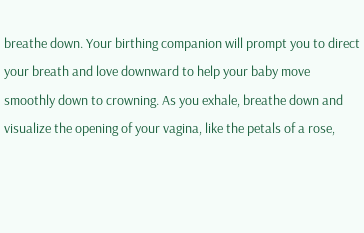breathe down. Your birthing companion will prompt you to direct your breath and love downward to help your baby move smoothly down to crowning. As you exhale, breathe down and visualize the opening of your vagina, like the petals of a rose,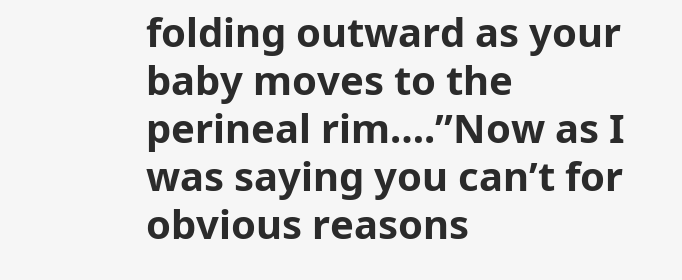folding outward as your baby moves to the perineal rim….”Now as I was saying you can’t for obvious reasons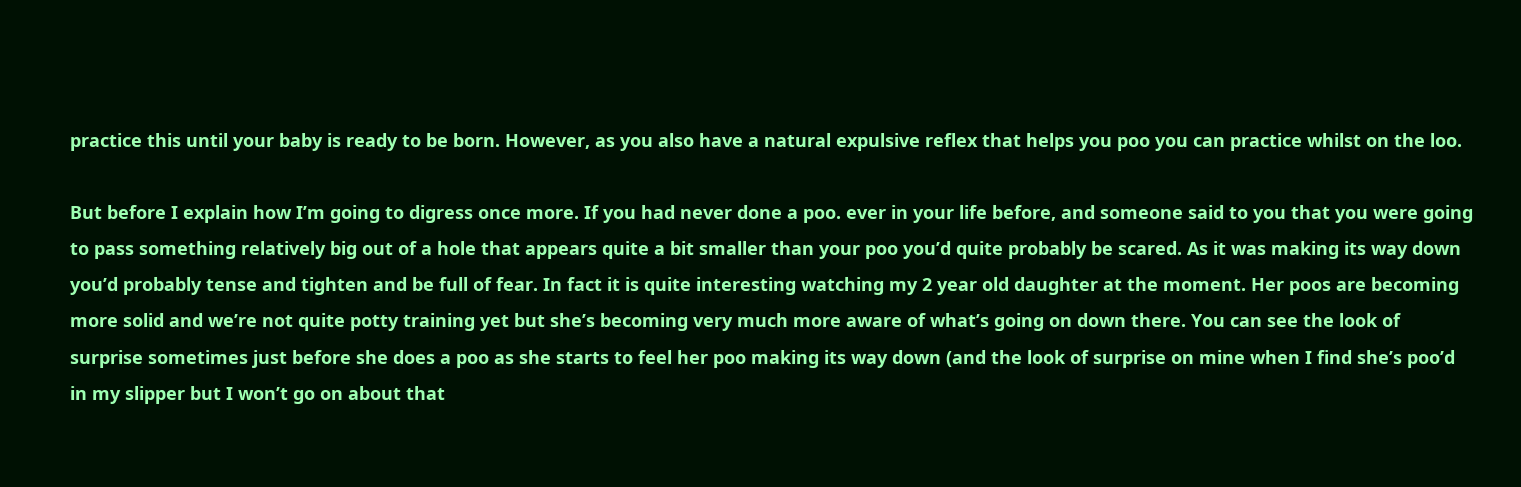practice this until your baby is ready to be born. However, as you also have a natural expulsive reflex that helps you poo you can practice whilst on the loo.

But before I explain how I’m going to digress once more. If you had never done a poo. ever in your life before, and someone said to you that you were going to pass something relatively big out of a hole that appears quite a bit smaller than your poo you’d quite probably be scared. As it was making its way down you’d probably tense and tighten and be full of fear. In fact it is quite interesting watching my 2 year old daughter at the moment. Her poos are becoming more solid and we’re not quite potty training yet but she’s becoming very much more aware of what’s going on down there. You can see the look of surprise sometimes just before she does a poo as she starts to feel her poo making its way down (and the look of surprise on mine when I find she’s poo’d in my slipper but I won’t go on about that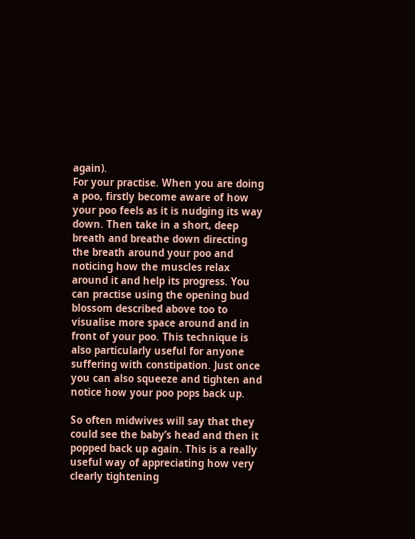again).
For your practise. When you are doing a poo, firstly become aware of how your poo feels as it is nudging its way down. Then take in a short, deep breath and breathe down directing the breath around your poo and noticing how the muscles relax around it and help its progress. You can practise using the opening bud blossom described above too to visualise more space around and in front of your poo. This technique is also particularly useful for anyone suffering with constipation. Just once you can also squeeze and tighten and notice how your poo pops back up.

So often midwives will say that they could see the baby’s head and then it popped back up again. This is a really useful way of appreciating how very clearly tightening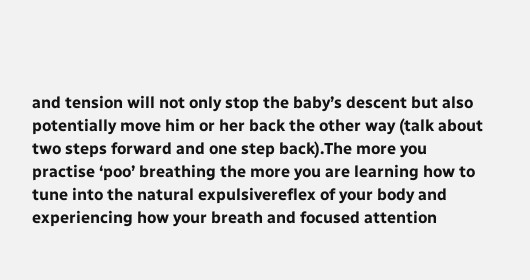and tension will not only stop the baby’s descent but also potentially move him or her back the other way (talk about two steps forward and one step back).The more you practise ‘poo’ breathing the more you are learning how to tune into the natural expulsivereflex of your body and experiencing how your breath and focused attention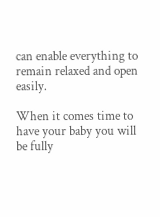can enable everything to remain relaxed and open easily.

When it comes time to have your baby you will be fully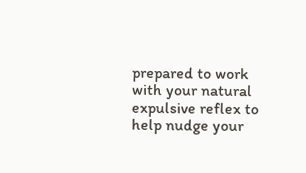prepared to work with your natural expulsive reflex to help nudge your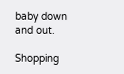baby down and out.

Shopping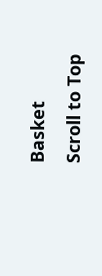Basket
Scroll to Top